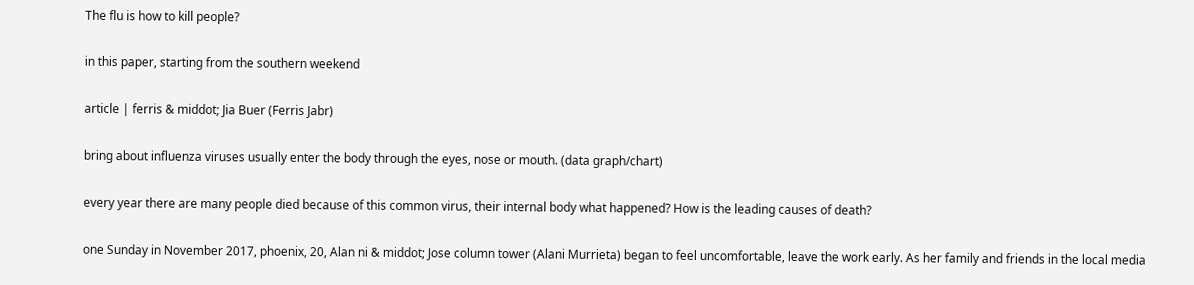The flu is how to kill people?

in this paper, starting from the southern weekend

article | ferris & middot; Jia Buer (Ferris Jabr)

bring about influenza viruses usually enter the body through the eyes, nose or mouth. (data graph/chart)

every year there are many people died because of this common virus, their internal body what happened? How is the leading causes of death?

one Sunday in November 2017, phoenix, 20, Alan ni & middot; Jose column tower (Alani Murrieta) began to feel uncomfortable, leave the work early. As her family and friends in the local media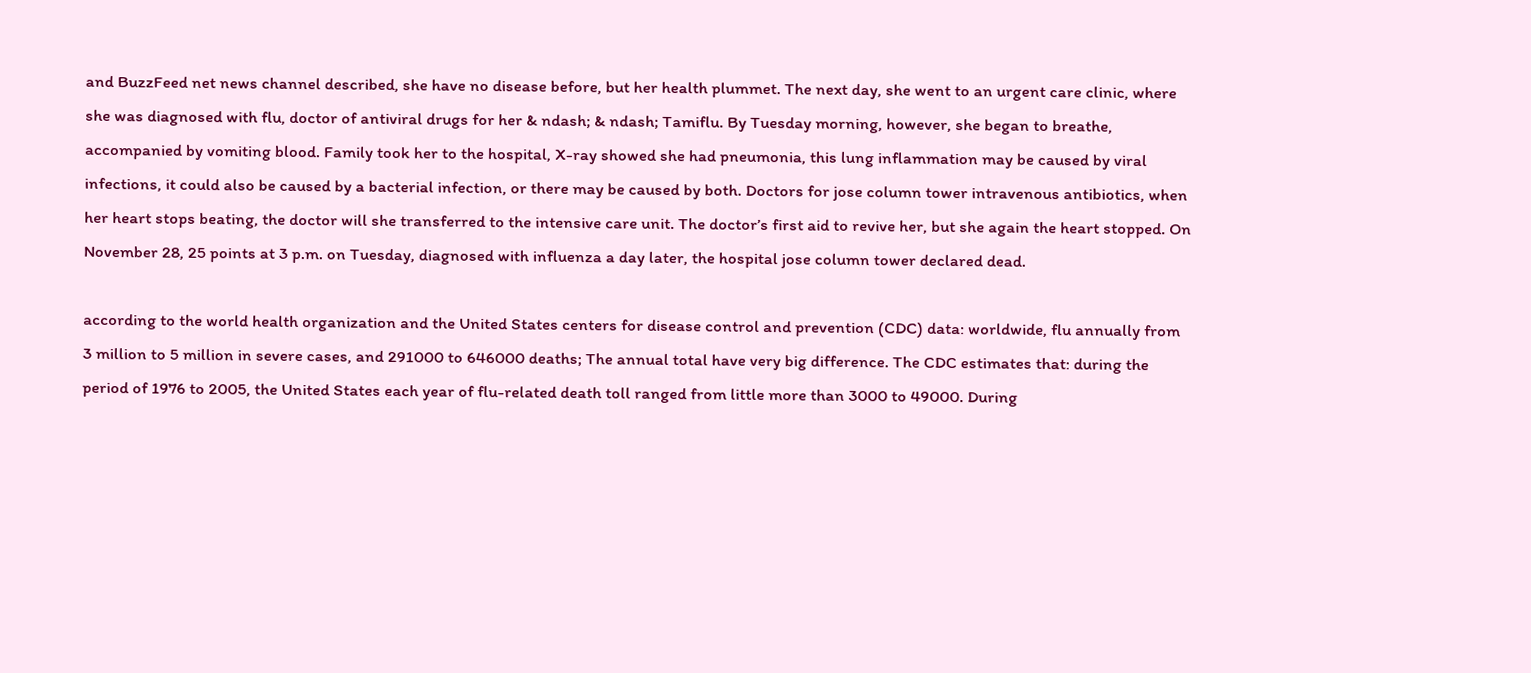and BuzzFeed net news channel described, she have no disease before, but her health plummet. The next day, she went to an urgent care clinic, where she was diagnosed with flu, doctor of antiviral drugs for her & ndash; & ndash; Tamiflu. By Tuesday morning, however, she began to breathe, accompanied by vomiting blood. Family took her to the hospital, X-ray showed she had pneumonia, this lung inflammation may be caused by viral infections, it could also be caused by a bacterial infection, or there may be caused by both. Doctors for jose column tower intravenous antibiotics, when her heart stops beating, the doctor will she transferred to the intensive care unit. The doctor’s first aid to revive her, but she again the heart stopped. On November 28, 25 points at 3 p.m. on Tuesday, diagnosed with influenza a day later, the hospital jose column tower declared dead.

according to the world health organization and the United States centers for disease control and prevention (CDC) data: worldwide, flu annually from 3 million to 5 million in severe cases, and 291000 to 646000 deaths; The annual total have very big difference. The CDC estimates that: during the period of 1976 to 2005, the United States each year of flu-related death toll ranged from little more than 3000 to 49000. During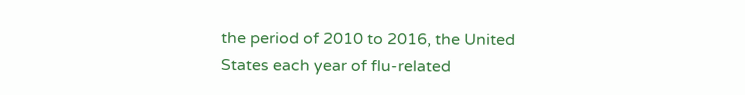the period of 2010 to 2016, the United States each year of flu-related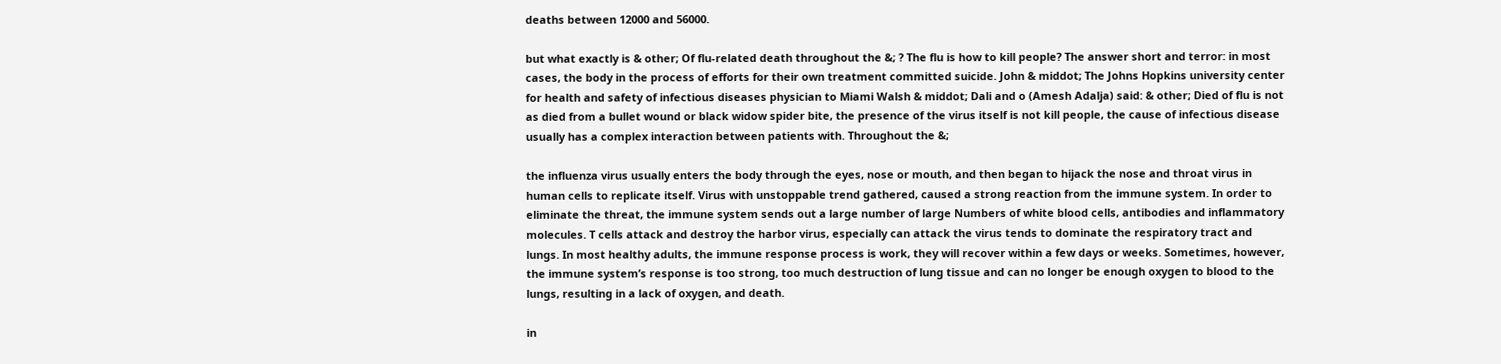deaths between 12000 and 56000.

but what exactly is & other; Of flu-related death throughout the &; ? The flu is how to kill people? The answer short and terror: in most cases, the body in the process of efforts for their own treatment committed suicide. John & middot; The Johns Hopkins university center for health and safety of infectious diseases physician to Miami Walsh & middot; Dali and o (Amesh Adalja) said: & other; Died of flu is not as died from a bullet wound or black widow spider bite, the presence of the virus itself is not kill people, the cause of infectious disease usually has a complex interaction between patients with. Throughout the &;

the influenza virus usually enters the body through the eyes, nose or mouth, and then began to hijack the nose and throat virus in human cells to replicate itself. Virus with unstoppable trend gathered, caused a strong reaction from the immune system. In order to eliminate the threat, the immune system sends out a large number of large Numbers of white blood cells, antibodies and inflammatory molecules. T cells attack and destroy the harbor virus, especially can attack the virus tends to dominate the respiratory tract and lungs. In most healthy adults, the immune response process is work, they will recover within a few days or weeks. Sometimes, however, the immune system’s response is too strong, too much destruction of lung tissue and can no longer be enough oxygen to blood to the lungs, resulting in a lack of oxygen, and death.

in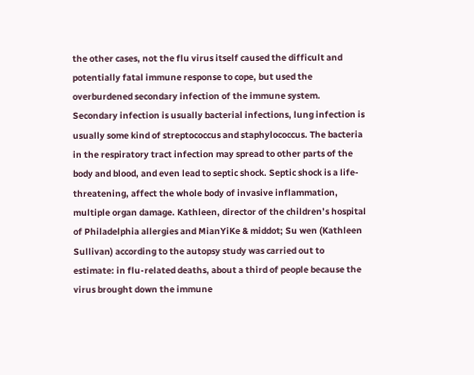the other cases, not the flu virus itself caused the difficult and potentially fatal immune response to cope, but used the overburdened secondary infection of the immune system. Secondary infection is usually bacterial infections, lung infection is usually some kind of streptococcus and staphylococcus. The bacteria in the respiratory tract infection may spread to other parts of the body and blood, and even lead to septic shock. Septic shock is a life-threatening, affect the whole body of invasive inflammation, multiple organ damage. Kathleen, director of the children’s hospital of Philadelphia allergies and MianYiKe & middot; Su wen (Kathleen Sullivan) according to the autopsy study was carried out to estimate: in flu-related deaths, about a third of people because the virus brought down the immune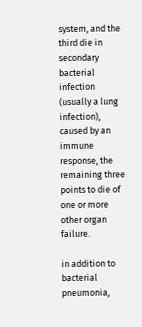system, and the third die in secondary bacterial infection (usually a lung infection), caused by an immune response, the remaining three points to die of one or more other organ failure.

in addition to bacterial pneumonia,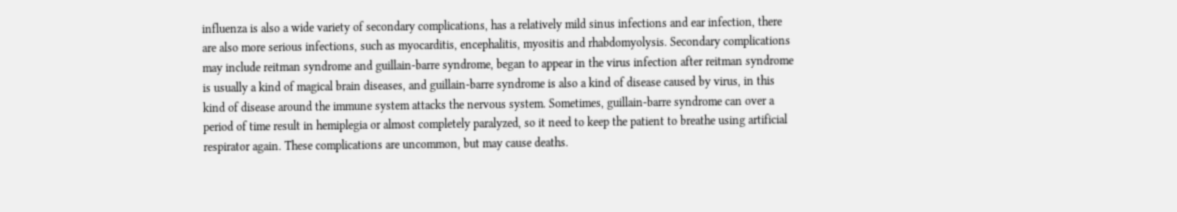influenza is also a wide variety of secondary complications, has a relatively mild sinus infections and ear infection, there are also more serious infections, such as myocarditis, encephalitis, myositis and rhabdomyolysis. Secondary complications may include reitman syndrome and guillain-barre syndrome, began to appear in the virus infection after reitman syndrome is usually a kind of magical brain diseases, and guillain-barre syndrome is also a kind of disease caused by virus, in this kind of disease around the immune system attacks the nervous system. Sometimes, guillain-barre syndrome can over a period of time result in hemiplegia or almost completely paralyzed, so it need to keep the patient to breathe using artificial respirator again. These complications are uncommon, but may cause deaths.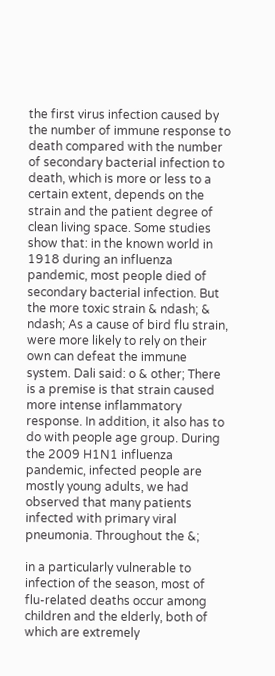the first virus infection caused by the number of immune response to death compared with the number of secondary bacterial infection to death, which is more or less to a certain extent, depends on the strain and the patient degree of clean living space. Some studies show that: in the known world in 1918 during an influenza pandemic, most people died of secondary bacterial infection. But the more toxic strain & ndash; & ndash; As a cause of bird flu strain, were more likely to rely on their own can defeat the immune system. Dali said: o & other; There is a premise is that strain caused more intense inflammatory response. In addition, it also has to do with people age group. During the 2009 H1N1 influenza pandemic, infected people are mostly young adults, we had observed that many patients infected with primary viral pneumonia. Throughout the &;

in a particularly vulnerable to infection of the season, most of flu-related deaths occur among children and the elderly, both of which are extremely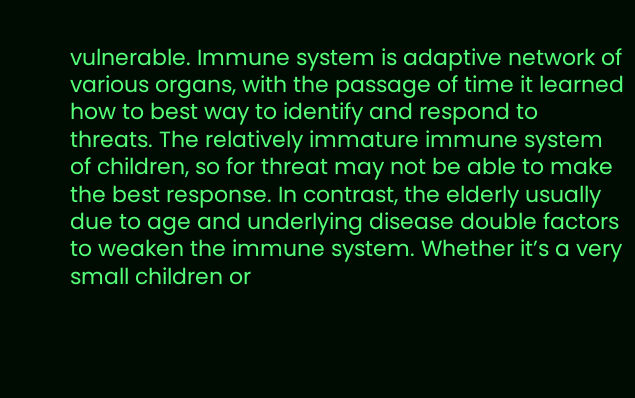vulnerable. Immune system is adaptive network of various organs, with the passage of time it learned how to best way to identify and respond to threats. The relatively immature immune system of children, so for threat may not be able to make the best response. In contrast, the elderly usually due to age and underlying disease double factors to weaken the immune system. Whether it’s a very small children or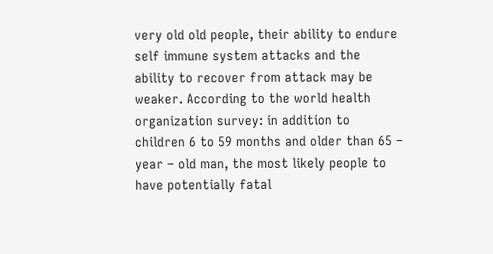very old old people, their ability to endure self immune system attacks and the ability to recover from attack may be weaker. According to the world health organization survey: in addition to children 6 to 59 months and older than 65 – year – old man, the most likely people to have potentially fatal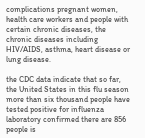complications pregnant women, health care workers and people with certain chronic diseases, the chronic diseases including HIV/AIDS, asthma, heart disease or lung disease.

the CDC data indicate that so far, the United States in this flu season more than six thousand people have tested positive for influenza laboratory confirmed there are 856 people is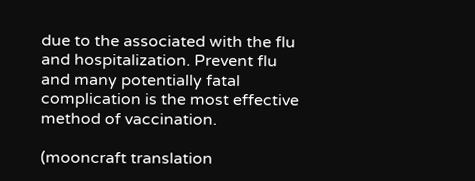due to the associated with the flu and hospitalization. Prevent flu and many potentially fatal complication is the most effective method of vaccination.

(mooncraft translation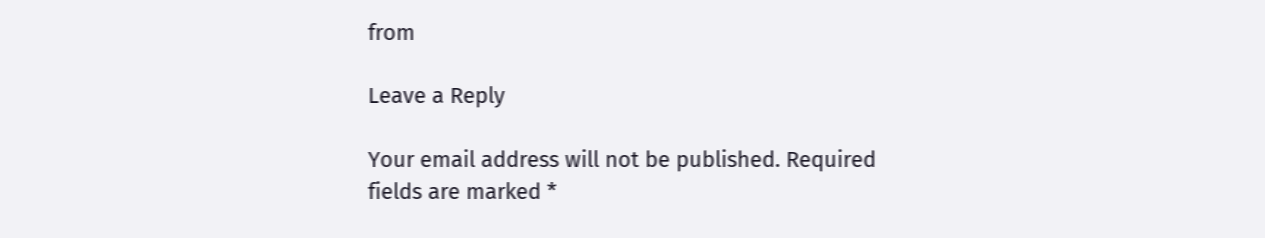from

Leave a Reply

Your email address will not be published. Required fields are marked *